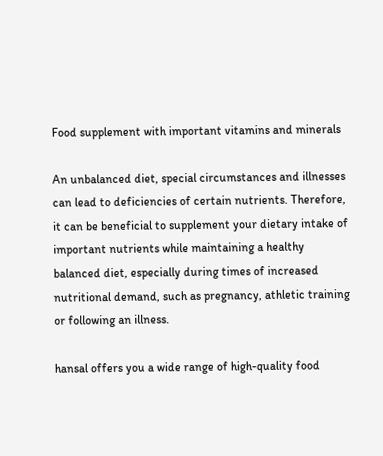Food supplement with important vitamins and minerals

An unbalanced diet, special circumstances and illnesses can lead to deficiencies of certain nutrients. Therefore, it can be beneficial to supplement your dietary intake of important nutrients while maintaining a healthy balanced diet, especially during times of increased nutritional demand, such as pregnancy, athletic training or following an illness.

hansal offers you a wide range of high-quality food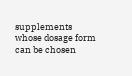supplements whose dosage form can be chosen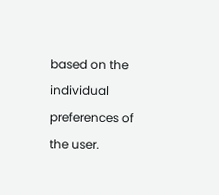based on the individual preferences of the user.